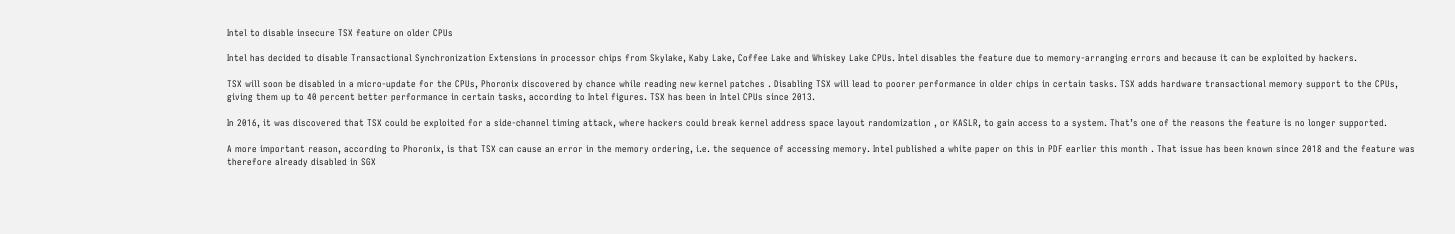Intel to disable insecure TSX feature on older CPUs

Intel has decided to disable Transactional Synchronization Extensions in processor chips from Skylake, Kaby Lake, Coffee Lake and Whiskey Lake CPUs. Intel disables the feature due to memory-arranging errors and because it can be exploited by hackers.

TSX will soon be disabled in a micro-update for the CPUs, Phoronix discovered by chance while reading new kernel patches . Disabling TSX will lead to poorer performance in older chips in certain tasks. TSX adds hardware transactional memory support to the CPUs, giving them up to 40 percent better performance in certain tasks, according to Intel figures. TSX has been in Intel CPUs since 2013.

In 2016, it was discovered that TSX could be exploited for a side-channel timing attack, where hackers could break kernel address space layout randomization , or KASLR, to gain access to a system. That’s one of the reasons the feature is no longer supported.

A more important reason, according to Phoronix, is that TSX can cause an error in the memory ordering, i.e. the sequence of accessing memory. Intel published a white paper on this in PDF earlier this month . That issue has been known since 2018 and the feature was therefore already disabled in SGX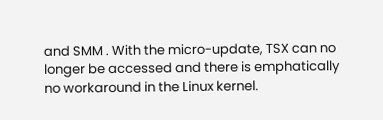and SMM . With the micro-update, TSX can no longer be accessed and there is emphatically no workaround in the Linux kernel.